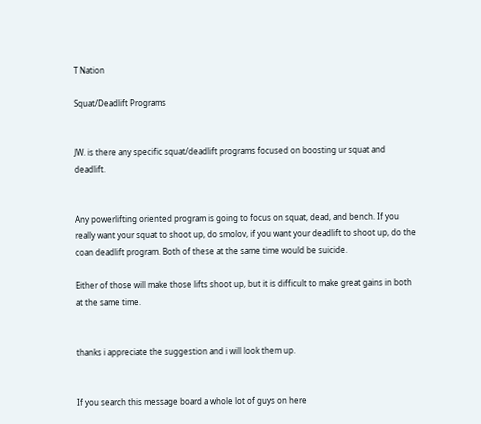T Nation

Squat/Deadlift Programs


JW. is there any specific squat/deadlift programs focused on boosting ur squat and deadlift.


Any powerlifting oriented program is going to focus on squat, dead, and bench. If you really want your squat to shoot up, do smolov, if you want your deadlift to shoot up, do the coan deadlift program. Both of these at the same time would be suicide.

Either of those will make those lifts shoot up, but it is difficult to make great gains in both at the same time.


thanks i appreciate the suggestion and i will look them up.


If you search this message board a whole lot of guys on here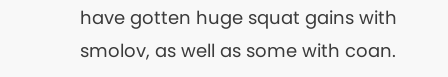have gotten huge squat gains with smolov, as well as some with coan.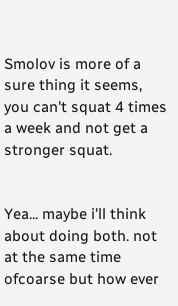Smolov is more of a sure thing it seems, you can't squat 4 times a week and not get a stronger squat.


Yea... maybe i'll think about doing both. not at the same time ofcoarse but how ever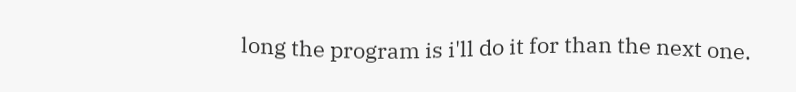long the program is i'll do it for than the next one.